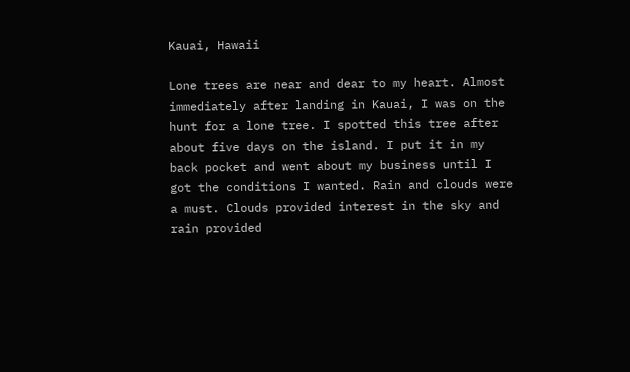Kauai, Hawaii

Lone trees are near and dear to my heart. Almost immediately after landing in Kauai, I was on the hunt for a lone tree. I spotted this tree after about five days on the island. I put it in my back pocket and went about my business until I got the conditions I wanted. Rain and clouds were a must. Clouds provided interest in the sky and rain provided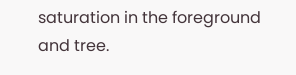saturation in the foreground and tree.